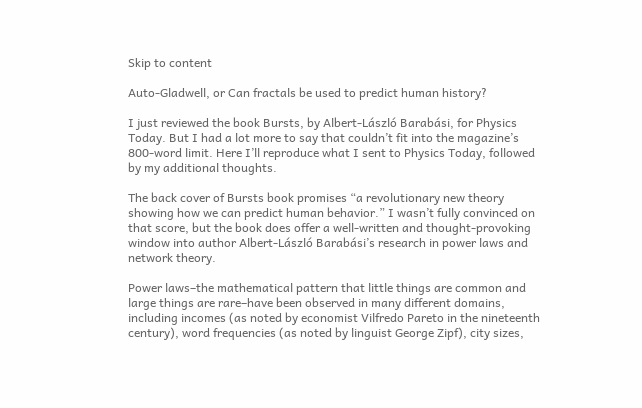Skip to content

Auto-Gladwell, or Can fractals be used to predict human history?

I just reviewed the book Bursts, by Albert-László Barabási, for Physics Today. But I had a lot more to say that couldn’t fit into the magazine’s 800-word limit. Here I’ll reproduce what I sent to Physics Today, followed by my additional thoughts.

The back cover of Bursts book promises “a revolutionary new theory showing how we can predict human behavior.” I wasn’t fully convinced on that score, but the book does offer a well-written and thought-provoking window into author Albert-László Barabási’s research in power laws and network theory.

Power laws–the mathematical pattern that little things are common and large things are rare–have been observed in many different domains, including incomes (as noted by economist Vilfredo Pareto in the nineteenth century), word frequencies (as noted by linguist George Zipf), city sizes,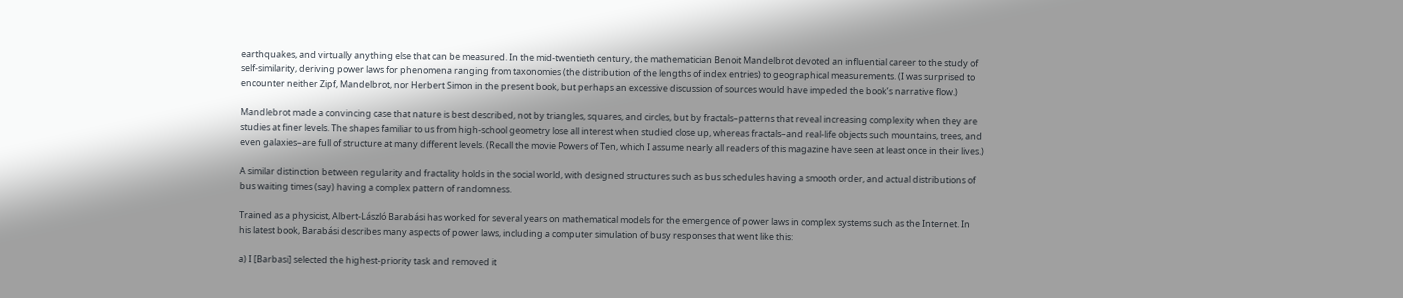earthquakes, and virtually anything else that can be measured. In the mid-twentieth century, the mathematician Benoit Mandelbrot devoted an influential career to the study of self-similarity, deriving power laws for phenomena ranging from taxonomies (the distribution of the lengths of index entries) to geographical measurements. (I was surprised to encounter neither Zipf, Mandelbrot, nor Herbert Simon in the present book, but perhaps an excessive discussion of sources would have impeded the book’s narrative flow.)

Mandlebrot made a convincing case that nature is best described, not by triangles, squares, and circles, but by fractals–patterns that reveal increasing complexity when they are studies at finer levels. The shapes familiar to us from high-school geometry lose all interest when studied close up, whereas fractals–and real-life objects such mountains, trees, and even galaxies–are full of structure at many different levels. (Recall the movie Powers of Ten, which I assume nearly all readers of this magazine have seen at least once in their lives.)

A similar distinction between regularity and fractality holds in the social world, with designed structures such as bus schedules having a smooth order, and actual distributions of bus waiting times (say) having a complex pattern of randomness.

Trained as a physicist, Albert-László Barabási has worked for several years on mathematical models for the emergence of power laws in complex systems such as the Internet. In his latest book, Barabási describes many aspects of power laws, including a computer simulation of busy responses that went like this:

a) I [Barbasi] selected the highest-priority task and removed it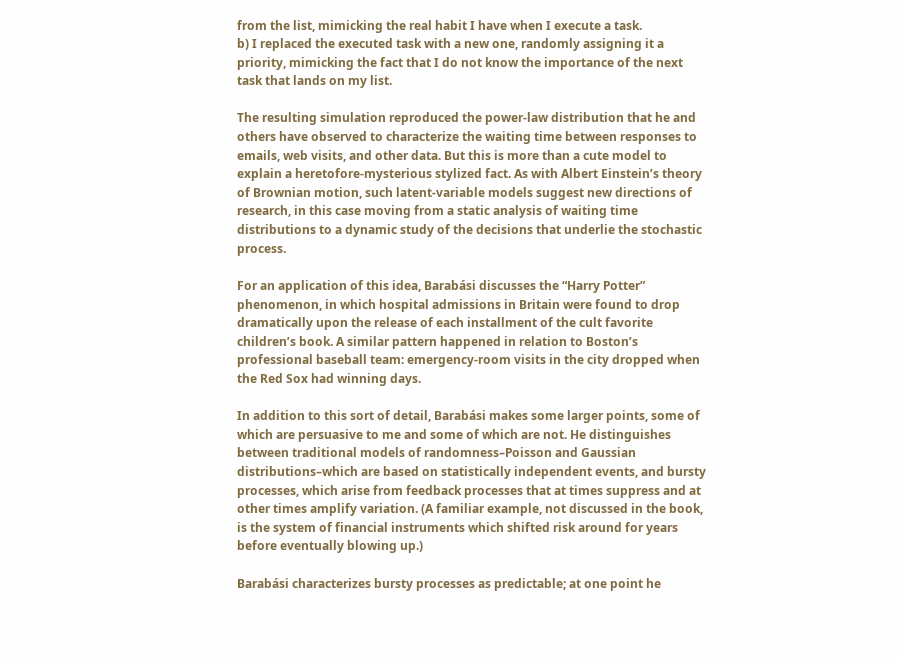from the list, mimicking the real habit I have when I execute a task.
b) I replaced the executed task with a new one, randomly assigning it a priority, mimicking the fact that I do not know the importance of the next task that lands on my list.

The resulting simulation reproduced the power-law distribution that he and others have observed to characterize the waiting time between responses to emails, web visits, and other data. But this is more than a cute model to explain a heretofore-mysterious stylized fact. As with Albert Einstein’s theory of Brownian motion, such latent-variable models suggest new directions of research, in this case moving from a static analysis of waiting time distributions to a dynamic study of the decisions that underlie the stochastic process.

For an application of this idea, Barabási discusses the “Harry Potter” phenomenon, in which hospital admissions in Britain were found to drop dramatically upon the release of each installment of the cult favorite children’s book. A similar pattern happened in relation to Boston’s professional baseball team: emergency-room visits in the city dropped when the Red Sox had winning days.

In addition to this sort of detail, Barabási makes some larger points, some of which are persuasive to me and some of which are not. He distinguishes between traditional models of randomness–Poisson and Gaussian distributions–which are based on statistically independent events, and bursty processes, which arise from feedback processes that at times suppress and at other times amplify variation. (A familiar example, not discussed in the book, is the system of financial instruments which shifted risk around for years before eventually blowing up.)

Barabási characterizes bursty processes as predictable; at one point he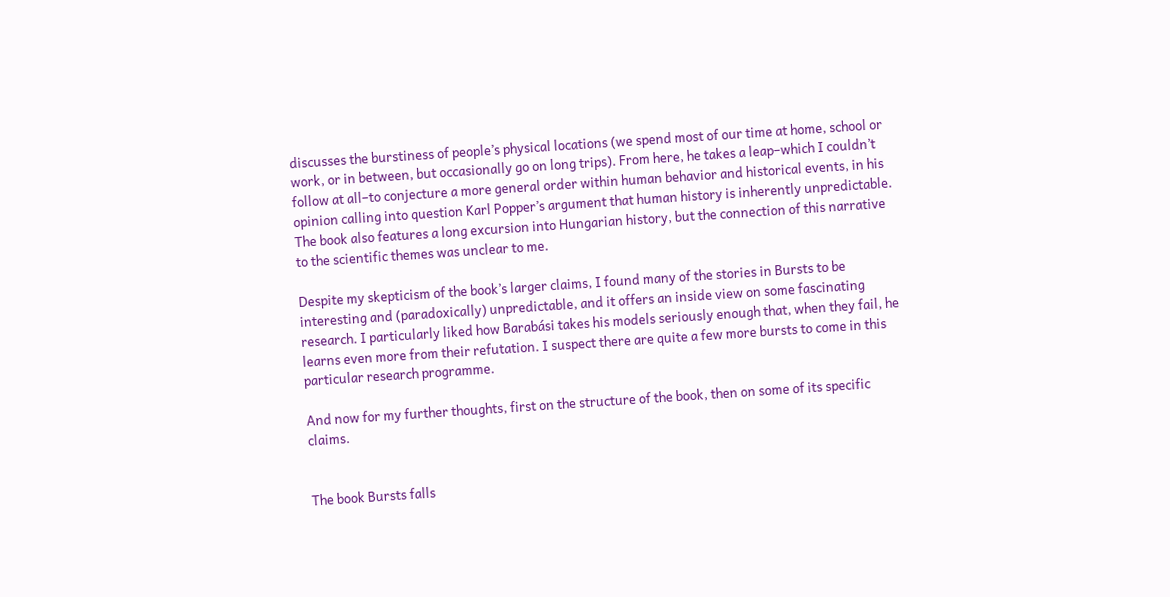discusses the burstiness of people’s physical locations (we spend most of our time at home, school or work, or in between, but occasionally go on long trips). From here, he takes a leap–which I couldn’t follow at all–to conjecture a more general order within human behavior and historical events, in his opinion calling into question Karl Popper’s argument that human history is inherently unpredictable. The book also features a long excursion into Hungarian history, but the connection of this narrative to the scientific themes was unclear to me.

Despite my skepticism of the book’s larger claims, I found many of the stories in Bursts to be interesting and (paradoxically) unpredictable, and it offers an inside view on some fascinating research. I particularly liked how Barabási takes his models seriously enough that, when they fail, he learns even more from their refutation. I suspect there are quite a few more bursts to come in this particular research programme.

And now for my further thoughts, first on the structure of the book, then on some of its specific claims.


The book Bursts falls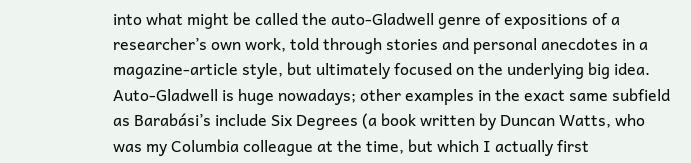into what might be called the auto-Gladwell genre of expositions of a researcher’s own work, told through stories and personal anecdotes in a magazine-article style, but ultimately focused on the underlying big idea. Auto-Gladwell is huge nowadays; other examples in the exact same subfield as Barabási’s include Six Degrees (a book written by Duncan Watts, who was my Columbia colleague at the time, but which I actually first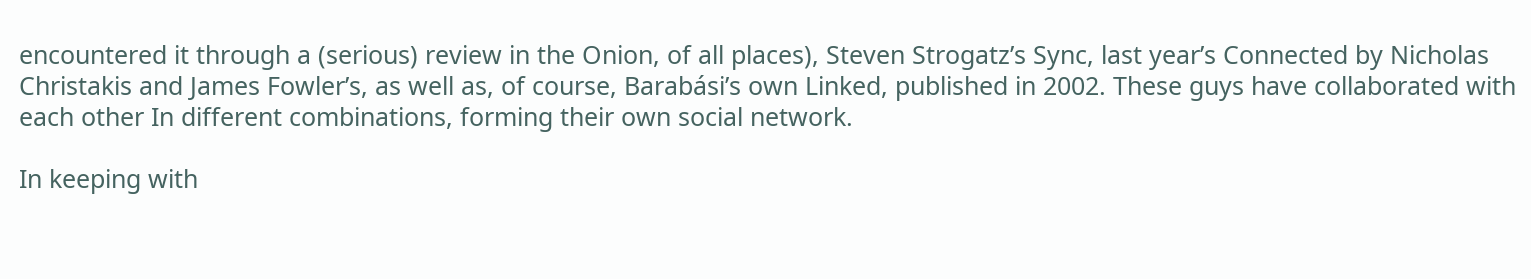encountered it through a (serious) review in the Onion, of all places), Steven Strogatz’s Sync, last year’s Connected by Nicholas Christakis and James Fowler’s, as well as, of course, Barabási’s own Linked, published in 2002. These guys have collaborated with each other In different combinations, forming their own social network.

In keeping with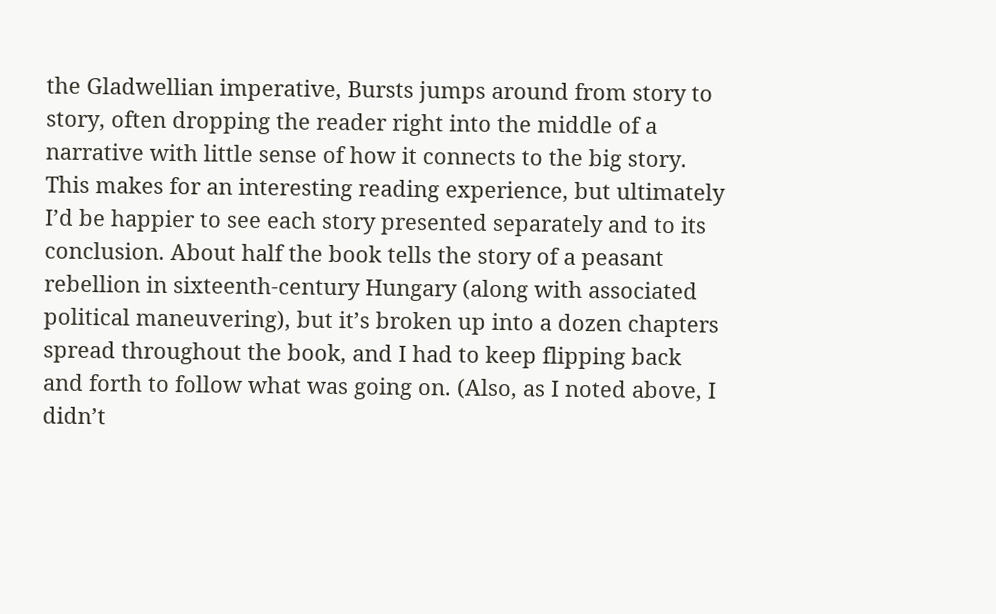the Gladwellian imperative, Bursts jumps around from story to story, often dropping the reader right into the middle of a narrative with little sense of how it connects to the big story. This makes for an interesting reading experience, but ultimately I’d be happier to see each story presented separately and to its conclusion. About half the book tells the story of a peasant rebellion in sixteenth-century Hungary (along with associated political maneuvering), but it’s broken up into a dozen chapters spread throughout the book, and I had to keep flipping back and forth to follow what was going on. (Also, as I noted above, I didn’t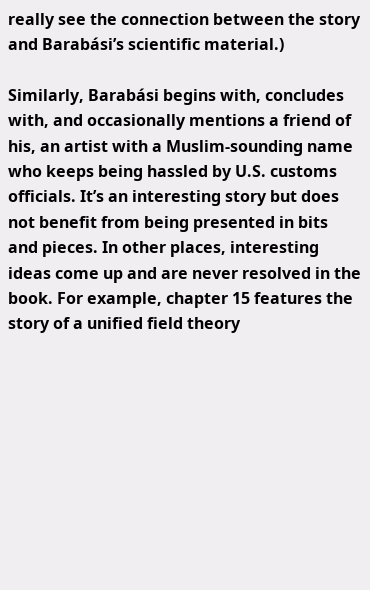really see the connection between the story and Barabási’s scientific material.)

Similarly, Barabási begins with, concludes with, and occasionally mentions a friend of his, an artist with a Muslim-sounding name who keeps being hassled by U.S. customs officials. It’s an interesting story but does not benefit from being presented in bits and pieces. In other places, interesting ideas come up and are never resolved in the book. For example, chapter 15 features the story of a unified field theory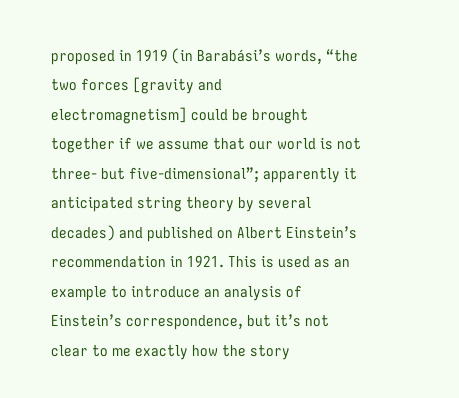proposed in 1919 (in Barabási’s words, “the two forces [gravity and electromagnetism] could be brought together if we assume that our world is not three- but five-dimensional”; apparently it anticipated string theory by several decades) and published on Albert Einstein’s recommendation in 1921. This is used as an example to introduce an analysis of Einstein’s correspondence, but it’s not clear to me exactly how the story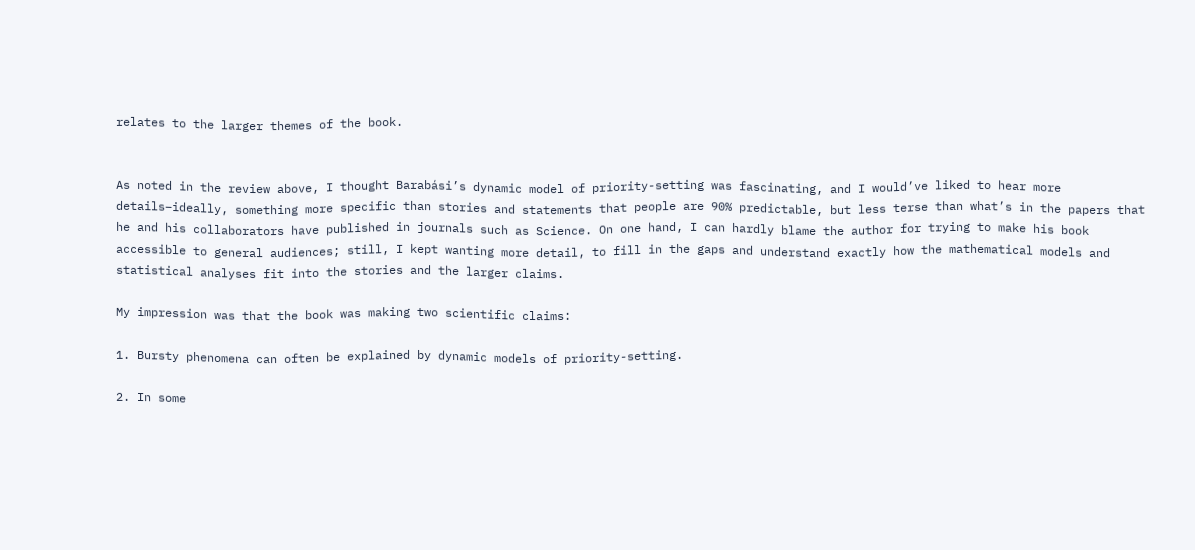relates to the larger themes of the book.


As noted in the review above, I thought Barabási’s dynamic model of priority-setting was fascinating, and I would’ve liked to hear more details–ideally, something more specific than stories and statements that people are 90% predictable, but less terse than what’s in the papers that he and his collaborators have published in journals such as Science. On one hand, I can hardly blame the author for trying to make his book accessible to general audiences; still, I kept wanting more detail, to fill in the gaps and understand exactly how the mathematical models and statistical analyses fit into the stories and the larger claims.

My impression was that the book was making two scientific claims:

1. Bursty phenomena can often be explained by dynamic models of priority-setting.

2. In some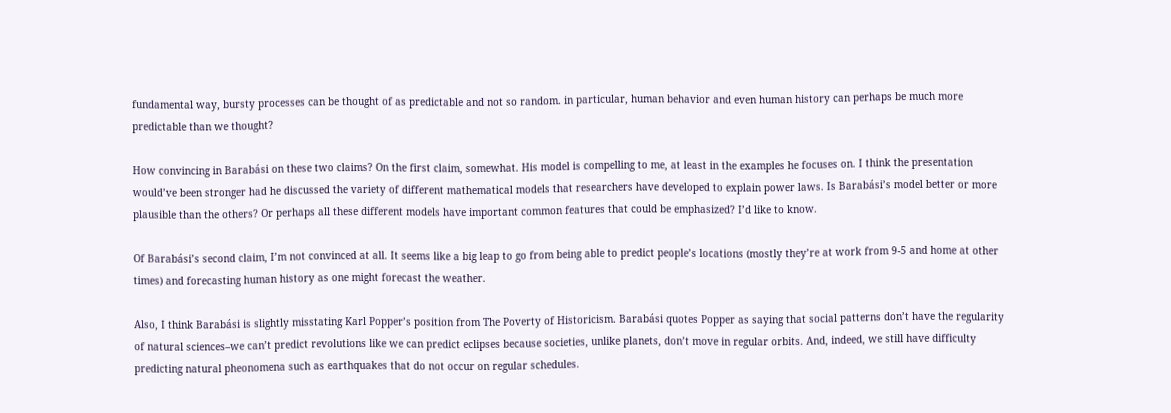fundamental way, bursty processes can be thought of as predictable and not so random. in particular, human behavior and even human history can perhaps be much more predictable than we thought?

How convincing in Barabási on these two claims? On the first claim, somewhat. His model is compelling to me, at least in the examples he focuses on. I think the presentation would’ve been stronger had he discussed the variety of different mathematical models that researchers have developed to explain power laws. Is Barabási’s model better or more plausible than the others? Or perhaps all these different models have important common features that could be emphasized? I’d like to know.

Of Barabási’s second claim, I’m not convinced at all. It seems like a big leap to go from being able to predict people’s locations (mostly they’re at work from 9-5 and home at other times) and forecasting human history as one might forecast the weather.

Also, I think Barabási is slightly misstating Karl Popper’s position from The Poverty of Historicism. Barabási quotes Popper as saying that social patterns don’t have the regularity of natural sciences–we can’t predict revolutions like we can predict eclipses because societies, unlike planets, don’t move in regular orbits. And, indeed, we still have difficulty predicting natural pheonomena such as earthquakes that do not occur on regular schedules.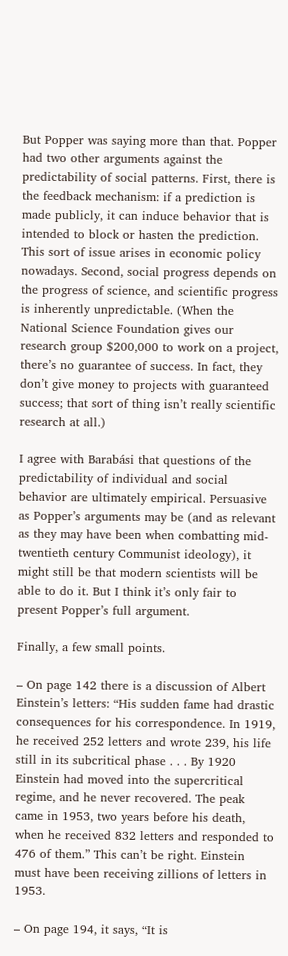But Popper was saying more than that. Popper had two other arguments against the predictability of social patterns. First, there is the feedback mechanism: if a prediction is made publicly, it can induce behavior that is intended to block or hasten the prediction. This sort of issue arises in economic policy nowadays. Second, social progress depends on the progress of science, and scientific progress is inherently unpredictable. (When the National Science Foundation gives our research group $200,000 to work on a project, there’s no guarantee of success. In fact, they don’t give money to projects with guaranteed success; that sort of thing isn’t really scientific research at all.)

I agree with Barabási that questions of the predictability of individual and social behavior are ultimately empirical. Persuasive as Popper’s arguments may be (and as relevant as they may have been when combatting mid-twentieth century Communist ideology), it might still be that modern scientists will be able to do it. But I think it’s only fair to present Popper’s full argument.

Finally, a few small points.

– On page 142 there is a discussion of Albert Einstein’s letters: “His sudden fame had drastic consequences for his correspondence. In 1919, he received 252 letters and wrote 239, his life still in its subcritical phase . . . By 1920 Einstein had moved into the supercritical regime, and he never recovered. The peak came in 1953, two years before his death, when he received 832 letters and responded to 476 of them.” This can’t be right. Einstein must have been receiving zillions of letters in 1953.

– On page 194, it says, “It is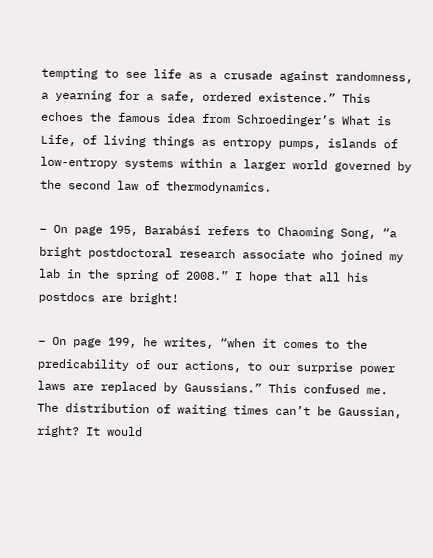tempting to see life as a crusade against randomness, a yearning for a safe, ordered existence.” This echoes the famous idea from Schroedinger’s What is Life, of living things as entropy pumps, islands of low-entropy systems within a larger world governed by the second law of thermodynamics.

– On page 195, Barabási refers to Chaoming Song, “a bright postdoctoral research associate who joined my lab in the spring of 2008.” I hope that all his postdocs are bright!

– On page 199, he writes, “when it comes to the predicability of our actions, to our surprise power laws are replaced by Gaussians.” This confused me. The distribution of waiting times can’t be Gaussian, right? It would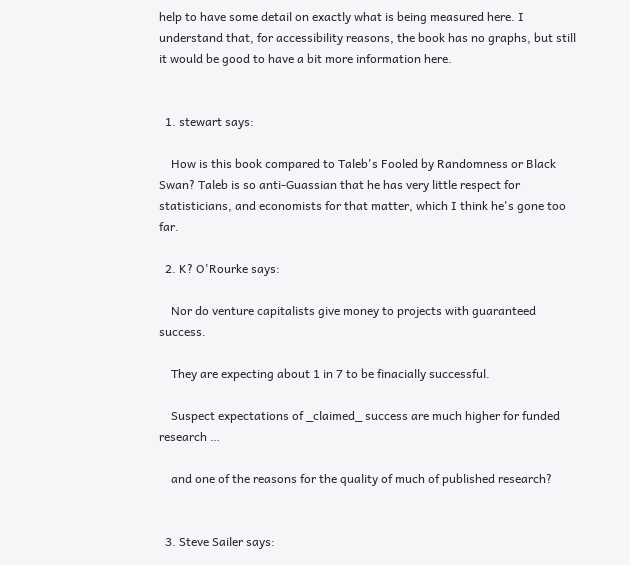help to have some detail on exactly what is being measured here. I understand that, for accessibility reasons, the book has no graphs, but still it would be good to have a bit more information here.


  1. stewart says:

    How is this book compared to Taleb's Fooled by Randomness or Black Swan? Taleb is so anti-Guassian that he has very little respect for statisticians, and economists for that matter, which I think he's gone too far.

  2. K? O'Rourke says:

    Nor do venture capitalists give money to projects with guaranteed success.

    They are expecting about 1 in 7 to be finacially successful.

    Suspect expectations of _claimed_ success are much higher for funded research …

    and one of the reasons for the quality of much of published research?


  3. Steve Sailer says: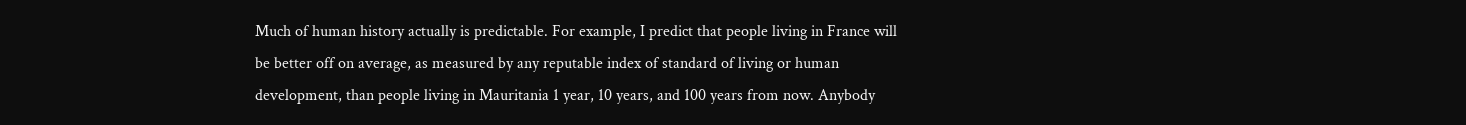Much of human history actually is predictable. For example, I predict that people living in France will be better off on average, as measured by any reputable index of standard of living or human development, than people living in Mauritania 1 year, 10 years, and 100 years from now. Anybody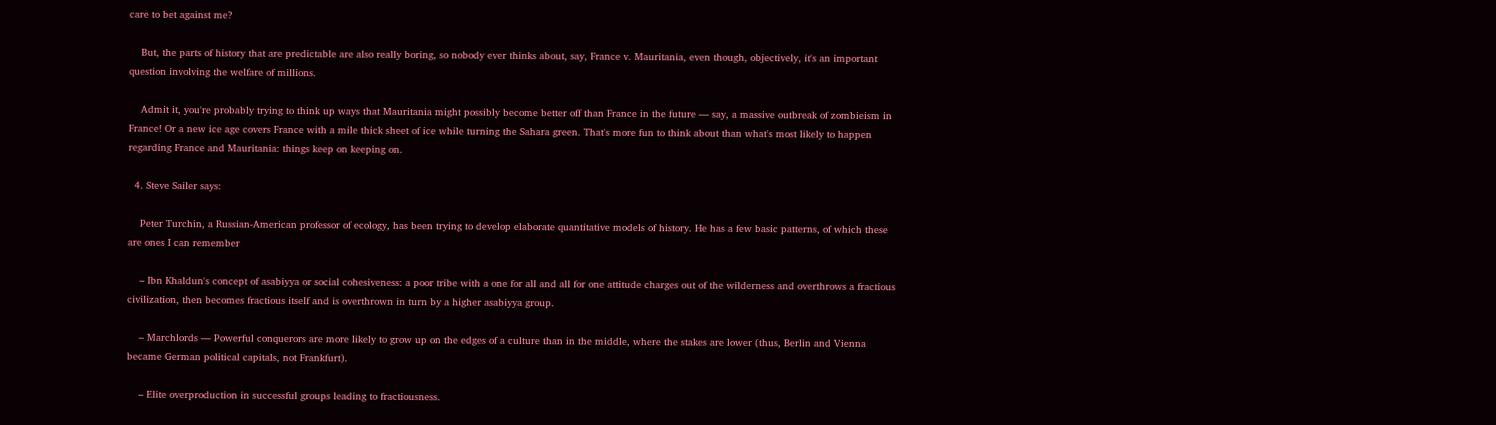care to bet against me?

    But, the parts of history that are predictable are also really boring, so nobody ever thinks about, say, France v. Mauritania, even though, objectively, it's an important question involving the welfare of millions.

    Admit it, you're probably trying to think up ways that Mauritania might possibly become better off than France in the future — say, a massive outbreak of zombieism in France! Or a new ice age covers France with a mile thick sheet of ice while turning the Sahara green. That's more fun to think about than what's most likely to happen regarding France and Mauritania: things keep on keeping on.

  4. Steve Sailer says:

    Peter Turchin, a Russian-American professor of ecology, has been trying to develop elaborate quantitative models of history. He has a few basic patterns, of which these are ones I can remember

    – Ibn Khaldun's concept of asabiyya or social cohesiveness: a poor tribe with a one for all and all for one attitude charges out of the wilderness and overthrows a fractious civilization, then becomes fractious itself and is overthrown in turn by a higher asabiyya group.

    – Marchlords — Powerful conquerors are more likely to grow up on the edges of a culture than in the middle, where the stakes are lower (thus, Berlin and Vienna became German political capitals, not Frankfurt).

    – Elite overproduction in successful groups leading to fractiousness.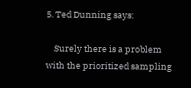5. Ted Dunning says:

    Surely there is a problem with the prioritized sampling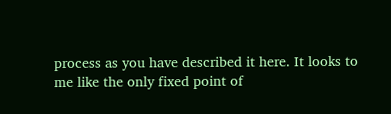process as you have described it here. It looks to me like the only fixed point of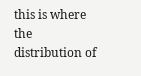this is where the distribution of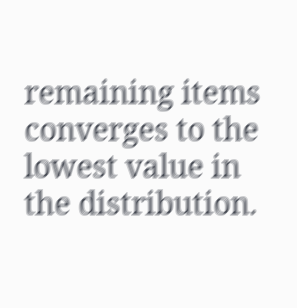remaining items converges to the lowest value in the distribution.